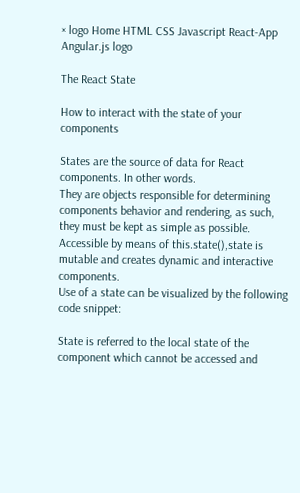× logo Home HTML CSS Javascript React-App Angular.js logo

The React State

How to interact with the state of your components

States are the source of data for React components. In other words.
They are objects responsible for determining components behavior and rendering, as such, they must be kept as simple as possible.
Accessible by means of this.state(),state is mutable and creates dynamic and interactive components.
Use of a state can be visualized by the following code snippet:

State is referred to the local state of the component which cannot be accessed and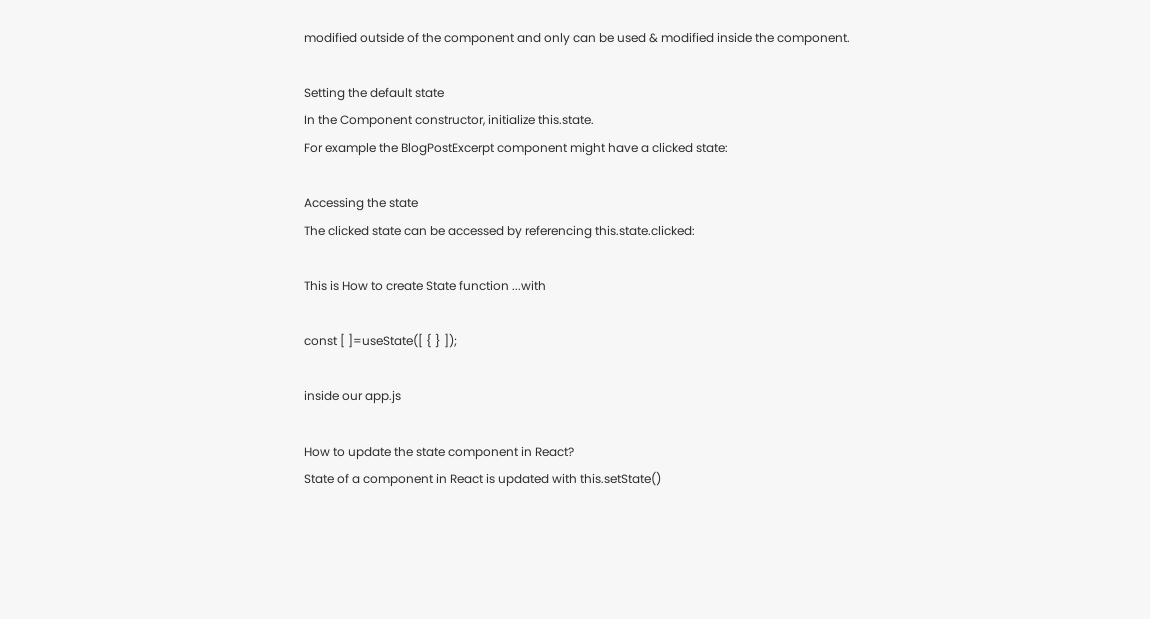modified outside of the component and only can be used & modified inside the component.

Setting the default state
In the Component constructor, initialize this.state.
For example the BlogPostExcerpt component might have a clicked state:

Accessing the state
The clicked state can be accessed by referencing this.state.clicked:

This is How to create State function ...with

const [ ]=useState([ { } ]);

inside our app.js

How to update the state component in React?
State of a component in React is updated with this.setState()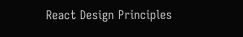React Design Principles